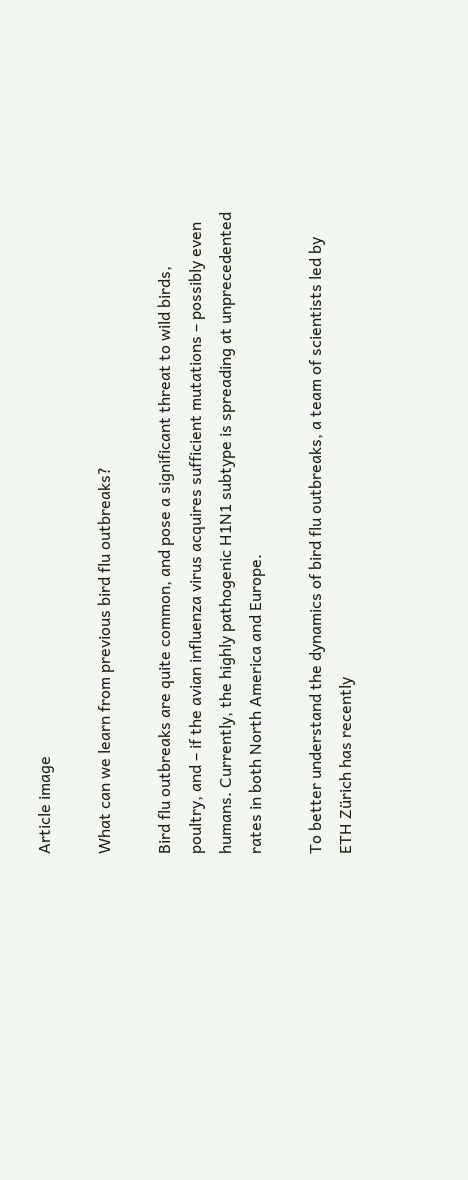Article image

What can we learn from previous bird flu outbreaks?

Bird flu outbreaks are quite common, and pose a significant threat to wild birds, poultry, and – if the avian influenza virus acquires sufficient mutations – possibly even humans. Currently, the highly pathogenic H1N1 subtype is spreading at unprecedented rates in both North America and Europe.

To better understand the dynamics of bird flu outbreaks, a team of scientists led by ETH Zürich has recently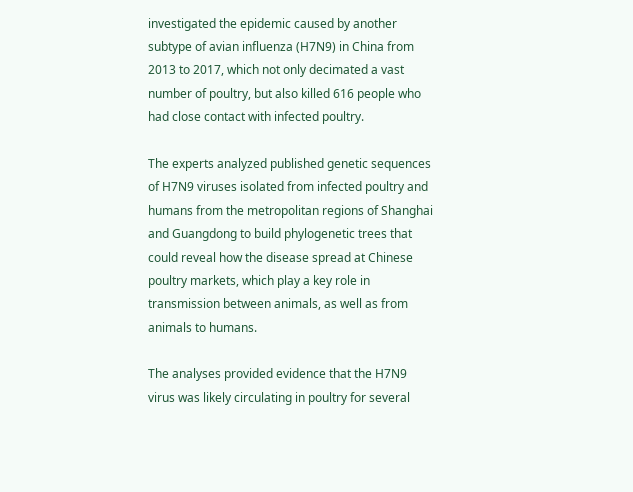investigated the epidemic caused by another subtype of avian influenza (H7N9) in China from 2013 to 2017, which not only decimated a vast number of poultry, but also killed 616 people who had close contact with infected poultry.

The experts analyzed published genetic sequences of H7N9 viruses isolated from infected poultry and humans from the metropolitan regions of Shanghai and Guangdong to build phylogenetic trees that could reveal how the disease spread at Chinese poultry markets, which play a key role in transmission between animals, as well as from animals to humans.

The analyses provided evidence that the H7N9 virus was likely circulating in poultry for several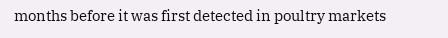months before it was first detected in poultry markets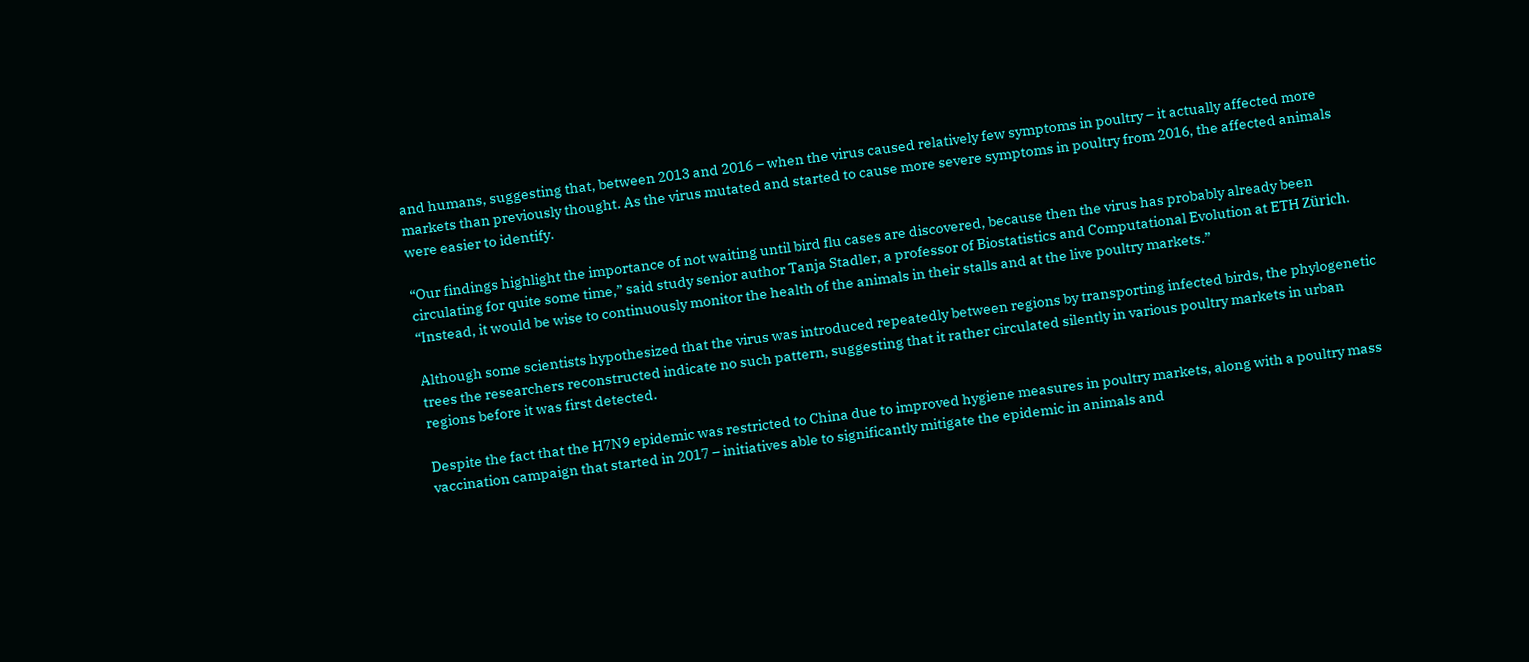and humans, suggesting that, between 2013 and 2016 – when the virus caused relatively few symptoms in poultry – it actually affected more markets than previously thought. As the virus mutated and started to cause more severe symptoms in poultry from 2016, the affected animals were easier to identify.

“Our findings highlight the importance of not waiting until bird flu cases are discovered, because then the virus has probably already been circulating for quite some time,” said study senior author Tanja Stadler, a professor of Biostatistics and Computational Evolution at ETH Zürich.  “Instead, it would be wise to continuously monitor the health of the animals in their stalls and at the live poultry markets.”

Although some scientists hypothesized that the virus was introduced repeatedly between regions by transporting infected birds, the phylogenetic trees the researchers reconstructed indicate no such pattern, suggesting that it rather circulated silently in various poultry markets in urban regions before it was first detected.

Despite the fact that the H7N9 epidemic was restricted to China due to improved hygiene measures in poultry markets, along with a poultry mass vaccination campaign that started in 2017 – initiatives able to significantly mitigate the epidemic in animals and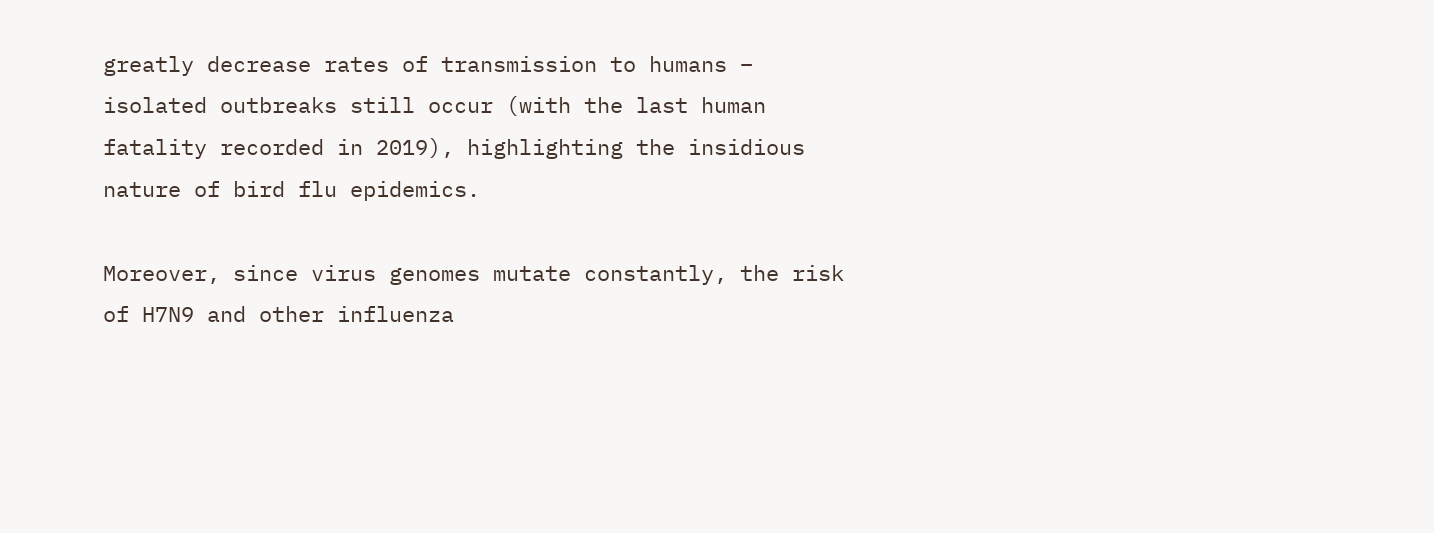greatly decrease rates of transmission to humans – isolated outbreaks still occur (with the last human fatality recorded in 2019), highlighting the insidious nature of bird flu epidemics.

Moreover, since virus genomes mutate constantly, the risk of H7N9 and other influenza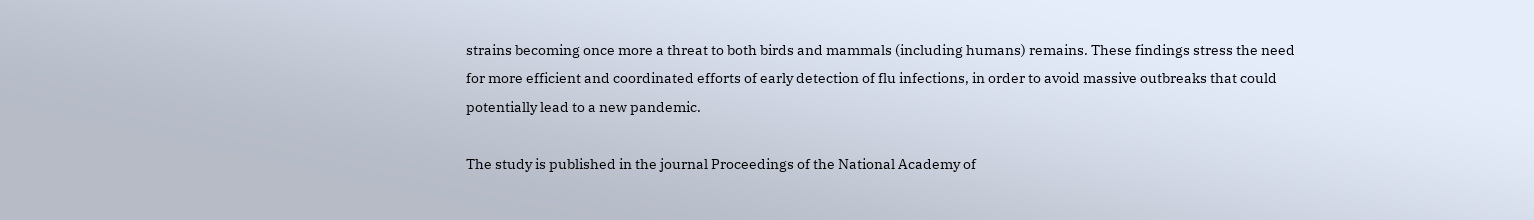strains becoming once more a threat to both birds and mammals (including humans) remains. These findings stress the need for more efficient and coordinated efforts of early detection of flu infections, in order to avoid massive outbreaks that could potentially lead to a new pandemic.

The study is published in the journal Proceedings of the National Academy of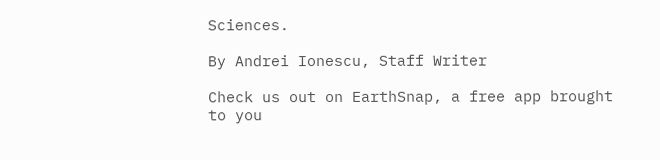Sciences.

By Andrei Ionescu, Staff Writer

Check us out on EarthSnap, a free app brought to you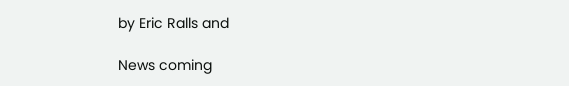by Eric Ralls and

News coming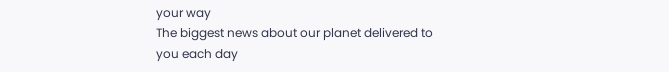your way
The biggest news about our planet delivered to you each day